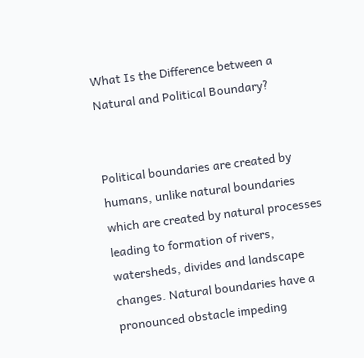What Is the Difference between a Natural and Political Boundary?


Political boundaries are created by humans, unlike natural boundaries which are created by natural processes leading to formation of rivers, watersheds, divides and landscape changes. Natural boundaries have a pronounced obstacle impeding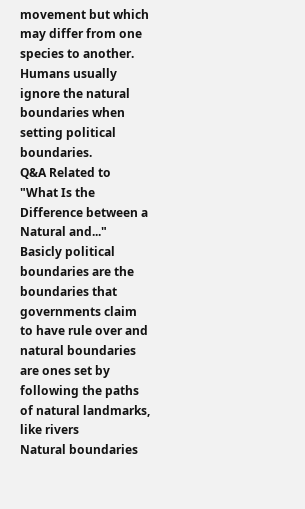movement but which may differ from one species to another. Humans usually ignore the natural boundaries when setting political boundaries.
Q&A Related to "What Is the Difference between a Natural and..."
Basicly political boundaries are the boundaries that governments claim to have rule over and natural boundaries are ones set by following the paths of natural landmarks, like rivers
Natural boundaries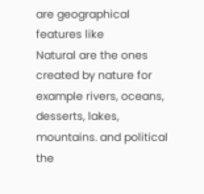are geographical features like
Natural are the ones created by nature for example rivers, oceans, desserts, lakes, mountains. and political the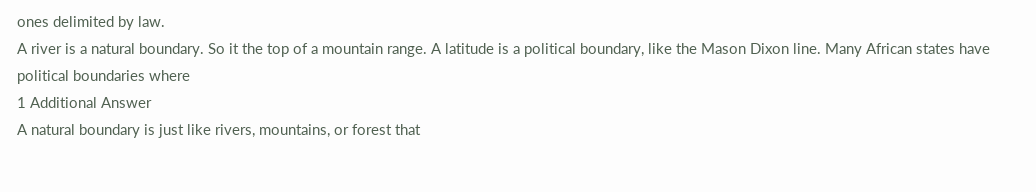ones delimited by law.
A river is a natural boundary. So it the top of a mountain range. A latitude is a political boundary, like the Mason Dixon line. Many African states have political boundaries where
1 Additional Answer
A natural boundary is just like rivers, mountains, or forest that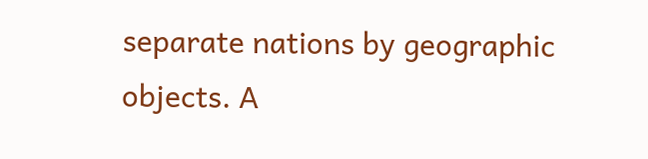separate nations by geographic objects. A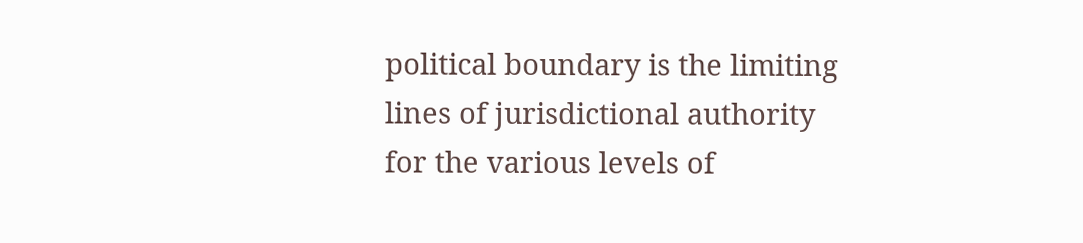political boundary is the limiting lines of jurisdictional authority for the various levels of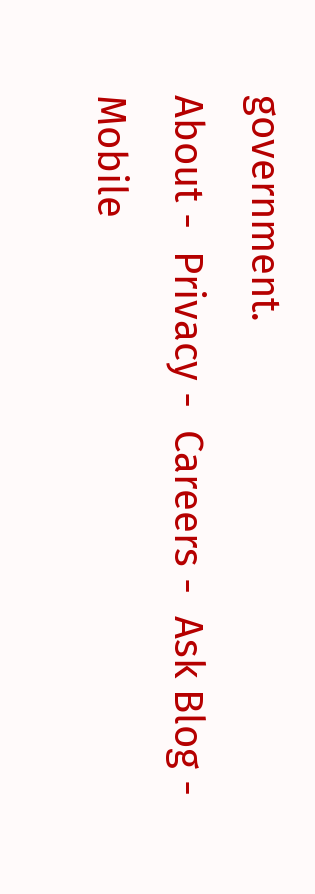government.
About -  Privacy -  Careers -  Ask Blog -  Mobile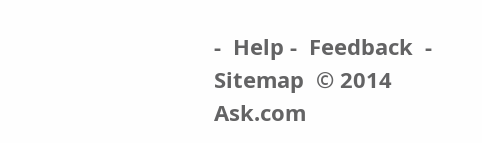-  Help -  Feedback  -  Sitemap  © 2014 Ask.com